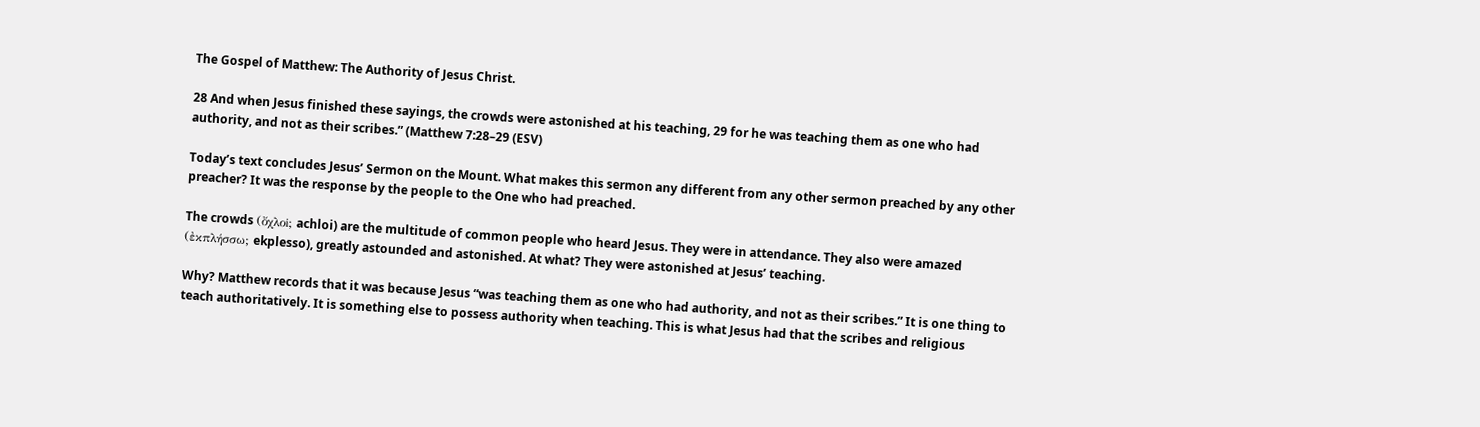The Gospel of Matthew: The Authority of Jesus Christ.

28 And when Jesus finished these sayings, the crowds were astonished at his teaching, 29 for he was teaching them as one who had authority, and not as their scribes.” (Matthew 7:28–29 (ESV)

Today’s text concludes Jesus’ Sermon on the Mount. What makes this sermon any different from any other sermon preached by any other preacher? It was the response by the people to the One who had preached.

The crowds (ὄχλοi; achloi) are the multitude of common people who heard Jesus. They were in attendance. They also were amazed (ἐκπλήσσω; ekplesso), greatly astounded and astonished. At what? They were astonished at Jesus’ teaching.

Why? Matthew records that it was because Jesus “was teaching them as one who had authority, and not as their scribes.” It is one thing to teach authoritatively. It is something else to possess authority when teaching. This is what Jesus had that the scribes and religious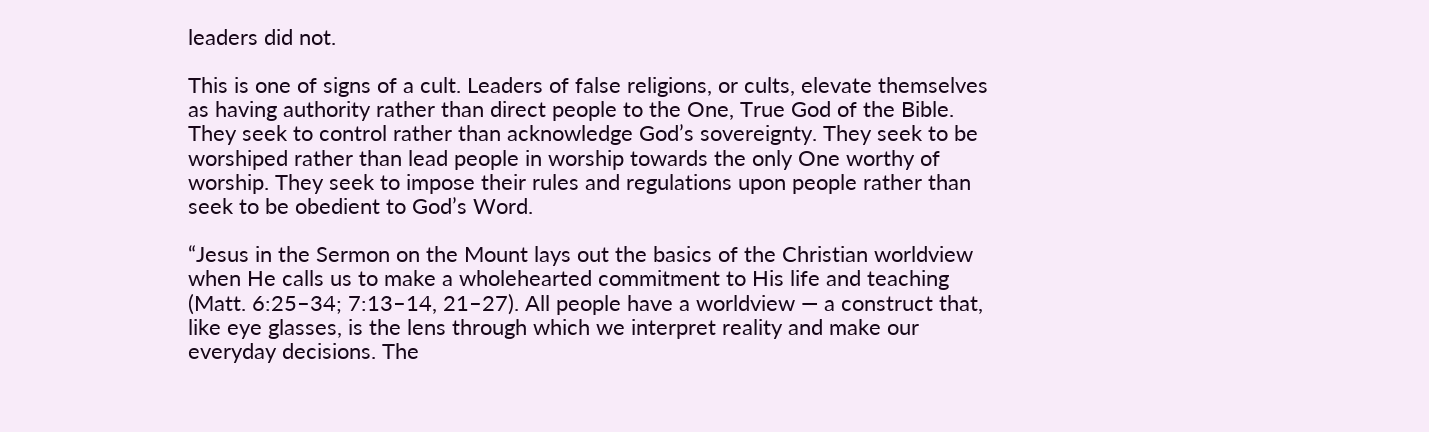leaders did not.

This is one of signs of a cult. Leaders of false religions, or cults, elevate themselves as having authority rather than direct people to the One, True God of the Bible. They seek to control rather than acknowledge God’s sovereignty. They seek to be worshiped rather than lead people in worship towards the only One worthy of worship. They seek to impose their rules and regulations upon people rather than seek to be obedient to God’s Word.

“Jesus in the Sermon on the Mount lays out the basics of the Christian worldview when He calls us to make a wholehearted commitment to His life and teaching (Matt. 6:25–34; 7:13–14, 21–27). All people have a worldview — a construct that, like eye glasses, is the lens through which we interpret reality and make our everyday decisions. The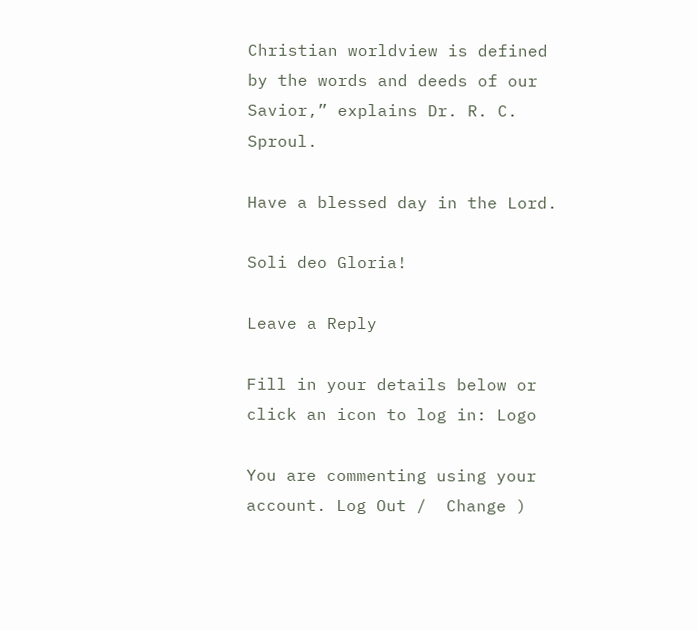Christian worldview is defined by the words and deeds of our Savior,” explains Dr. R. C. Sproul.

Have a blessed day in the Lord.

Soli deo Gloria!

Leave a Reply

Fill in your details below or click an icon to log in: Logo

You are commenting using your account. Log Out /  Change )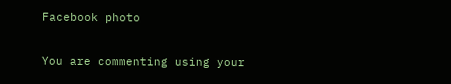Facebook photo

You are commenting using your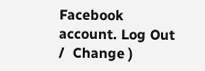Facebook account. Log Out /  Change )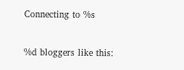Connecting to %s

%d bloggers like this: